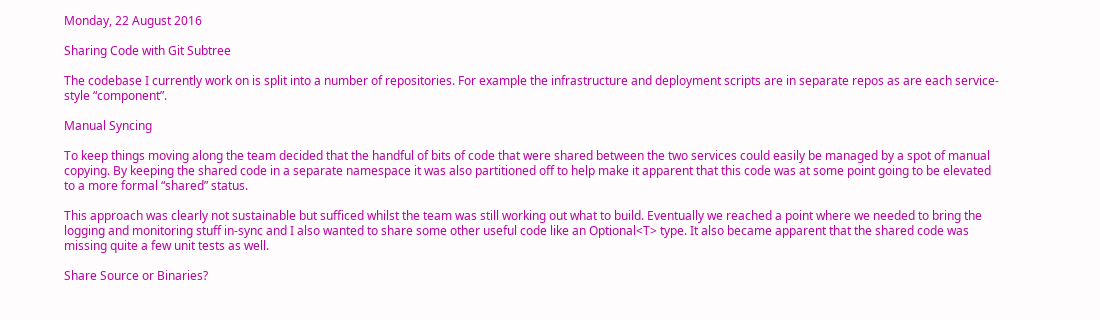Monday, 22 August 2016

Sharing Code with Git Subtree

The codebase I currently work on is split into a number of repositories. For example the infrastructure and deployment scripts are in separate repos as are each service-style “component”.

Manual Syncing

To keep things moving along the team decided that the handful of bits of code that were shared between the two services could easily be managed by a spot of manual copying. By keeping the shared code in a separate namespace it was also partitioned off to help make it apparent that this code was at some point going to be elevated to a more formal “shared” status.

This approach was clearly not sustainable but sufficed whilst the team was still working out what to build. Eventually we reached a point where we needed to bring the logging and monitoring stuff in-sync and I also wanted to share some other useful code like an Optional<T> type. It also became apparent that the shared code was missing quite a few unit tests as well.

Share Source or Binaries?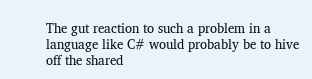The gut reaction to such a problem in a language like C# would probably be to hive off the shared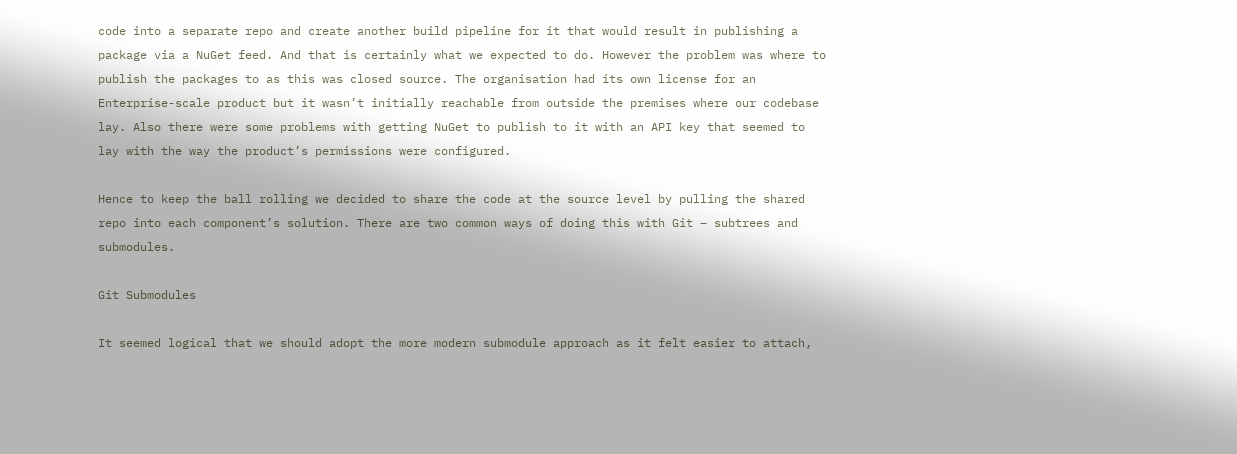code into a separate repo and create another build pipeline for it that would result in publishing a package via a NuGet feed. And that is certainly what we expected to do. However the problem was where to publish the packages to as this was closed source. The organisation had its own license for an Enterprise-scale product but it wasn’t initially reachable from outside the premises where our codebase lay. Also there were some problems with getting NuGet to publish to it with an API key that seemed to lay with the way the product’s permissions were configured.

Hence to keep the ball rolling we decided to share the code at the source level by pulling the shared repo into each component’s solution. There are two common ways of doing this with Git – subtrees and submodules.

Git Submodules

It seemed logical that we should adopt the more modern submodule approach as it felt easier to attach,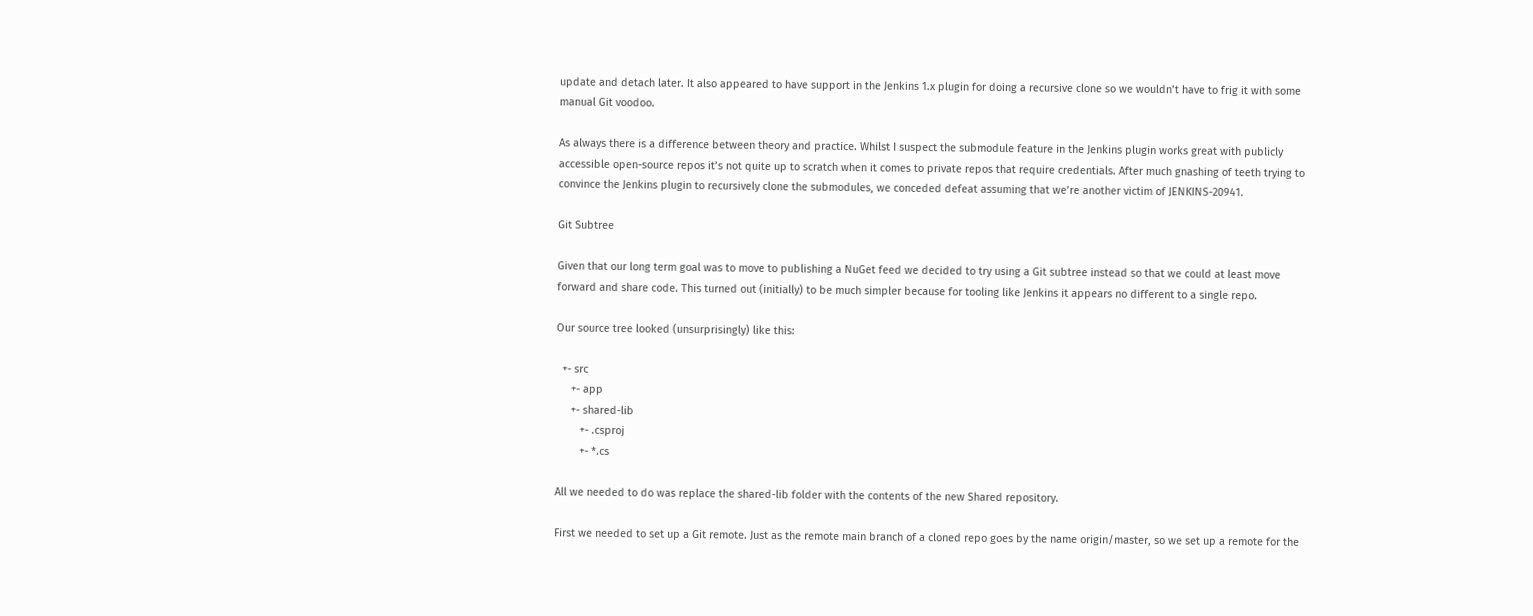update and detach later. It also appeared to have support in the Jenkins 1.x plugin for doing a recursive clone so we wouldn’t have to frig it with some manual Git voodoo.

As always there is a difference between theory and practice. Whilst I suspect the submodule feature in the Jenkins plugin works great with publicly accessible open-source repos it’s not quite up to scratch when it comes to private repos that require credentials. After much gnashing of teeth trying to convince the Jenkins plugin to recursively clone the submodules, we conceded defeat assuming that we’re another victim of JENKINS-20941.

Git Subtree

Given that our long term goal was to move to publishing a NuGet feed we decided to try using a Git subtree instead so that we could at least move forward and share code. This turned out (initially) to be much simpler because for tooling like Jenkins it appears no different to a single repo.

Our source tree looked (unsurprisingly) like this:

  +- src
     +- app
     +- shared-lib
        +- .csproj
        +- *.cs

All we needed to do was replace the shared-lib folder with the contents of the new Shared repository.

First we needed to set up a Git remote. Just as the remote main branch of a cloned repo goes by the name origin/master, so we set up a remote for the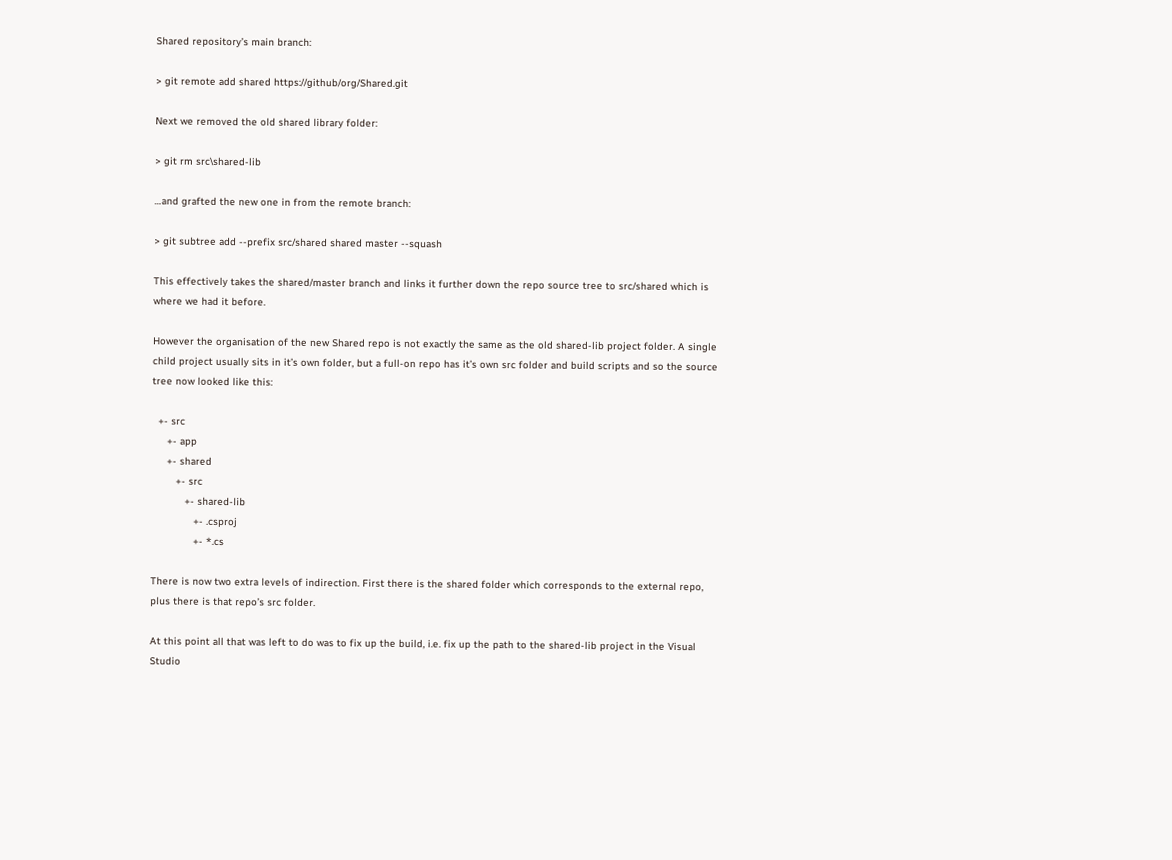Shared repository’s main branch:

> git remote add shared https://github/org/Shared.git

Next we removed the old shared library folder:

> git rm src\shared-lib

…and grafted the new one in from the remote branch:

> git subtree add --prefix src/shared shared master --squash

This effectively takes the shared/master branch and links it further down the repo source tree to src/shared which is where we had it before.

However the organisation of the new Shared repo is not exactly the same as the old shared-lib project folder. A single child project usually sits in it’s own folder, but a full-on repo has it’s own src folder and build scripts and so the source tree now looked like this:

  +- src
     +- app
     +- shared
        +- src
           +- shared-lib
              +- .csproj
              +- *.cs

There is now two extra levels of indirection. First there is the shared folder which corresponds to the external repo, plus there is that repo’s src folder.

At this point all that was left to do was to fix up the build, i.e. fix up the path to the shared-lib project in the Visual Studio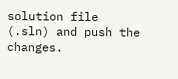solution file (.sln) and push the changes.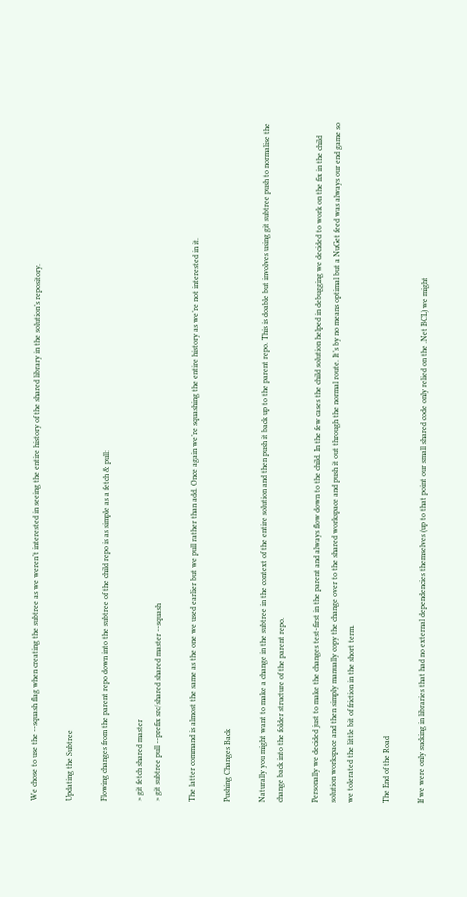We chose to use the --squash flag when creating the subtree as we weren’t interested in seeing the entire history of the shared library in the solution’s repository.

Updating the Subtree

Flowing changes from the parent repo down into the subtree of the child repo is as simple as a fetch & pull:

> git fetch shared master
> git subtree pull --prefix src/shared shared master --squash

The latter command is almost the same as the one we used earlier but we pull rather than add. Once again we’re squashing the entire history as we’re not interested in it.

Pushing Changes Back

Naturally you might want to make a change in the subtree in the context of the entire solution and then push it back up to the parent repo. This is doable but involves using git subtree push to normalise the change back into the folder structure of the parent repo.

Personally we decided just to make the changes test-first in the parent and always flow down to the child. In the few cases the child solution helped in debugging we decided to work on the fix in the child solution workspace and then simply manually copy the change over to the shared workspace and push it out through the normal route. It’s by no means optimal but a NuGet feed was always our end game so we tolerated the little bit of friction in the short term.

The End of the Road

If we were only sucking in libraries that had no external dependencies themselves (up to that point our small shared code only relied on the .Net BCL) we might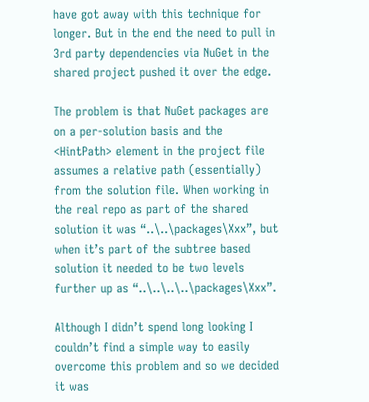have got away with this technique for longer. But in the end the need to pull in 3rd party dependencies via NuGet in the shared project pushed it over the edge.

The problem is that NuGet packages are on a per-solution basis and the <HintPath> element in the project file assumes a relative path (essentially) from the solution file. When working in the real repo as part of the shared solution it was “..\..\packages\Xxx”, but when it’s part of the subtree based solution it needed to be two levels further up as “..\..\..\..\packages\Xxx”.

Although I didn’t spend long looking I couldn’t find a simple way to easily overcome this problem and so we decided it was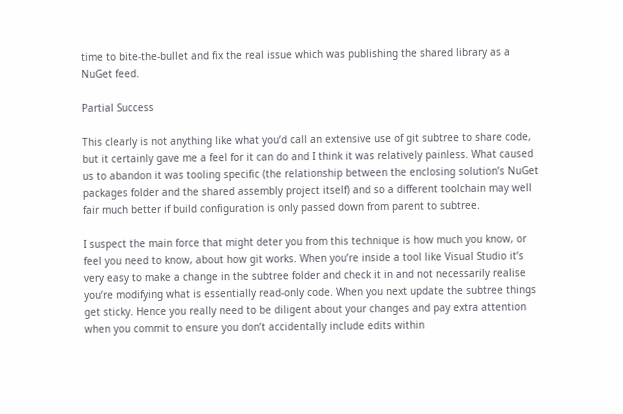time to bite-the-bullet and fix the real issue which was publishing the shared library as a NuGet feed.

Partial Success

This clearly is not anything like what you’d call an extensive use of git subtree to share code, but it certainly gave me a feel for it can do and I think it was relatively painless. What caused us to abandon it was tooling specific (the relationship between the enclosing solution’s NuGet packages folder and the shared assembly project itself) and so a different toolchain may well fair much better if build configuration is only passed down from parent to subtree.

I suspect the main force that might deter you from this technique is how much you know, or feel you need to know, about how git works. When you’re inside a tool like Visual Studio it’s very easy to make a change in the subtree folder and check it in and not necessarily realise you’re modifying what is essentially read-only code. When you next update the subtree things get sticky. Hence you really need to be diligent about your changes and pay extra attention when you commit to ensure you don’t accidentally include edits within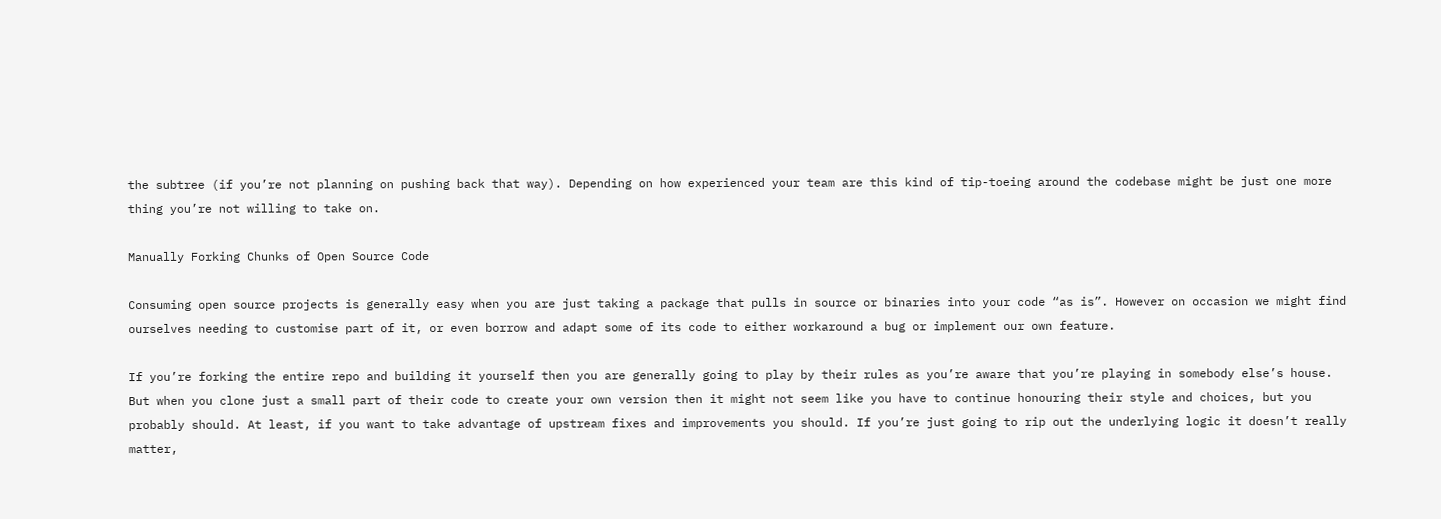the subtree (if you’re not planning on pushing back that way). Depending on how experienced your team are this kind of tip-toeing around the codebase might be just one more thing you’re not willing to take on.

Manually Forking Chunks of Open Source Code

Consuming open source projects is generally easy when you are just taking a package that pulls in source or binaries into your code “as is”. However on occasion we might find ourselves needing to customise part of it, or even borrow and adapt some of its code to either workaround a bug or implement our own feature.

If you’re forking the entire repo and building it yourself then you are generally going to play by their rules as you’re aware that you’re playing in somebody else’s house. But when you clone just a small part of their code to create your own version then it might not seem like you have to continue honouring their style and choices, but you probably should. At least, if you want to take advantage of upstream fixes and improvements you should. If you’re just going to rip out the underlying logic it doesn’t really matter,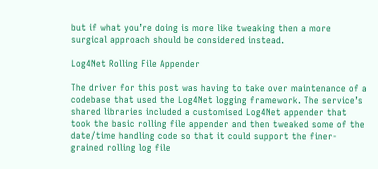but if what you’re doing is more like tweaking then a more surgical approach should be considered instead.

Log4Net Rolling File Appender

The driver for this post was having to take over maintenance of a codebase that used the Log4Net logging framework. The service’s shared libraries included a customised Log4Net appender that took the basic rolling file appender and then tweaked some of the date/time handling code so that it could support the finer-grained rolling log file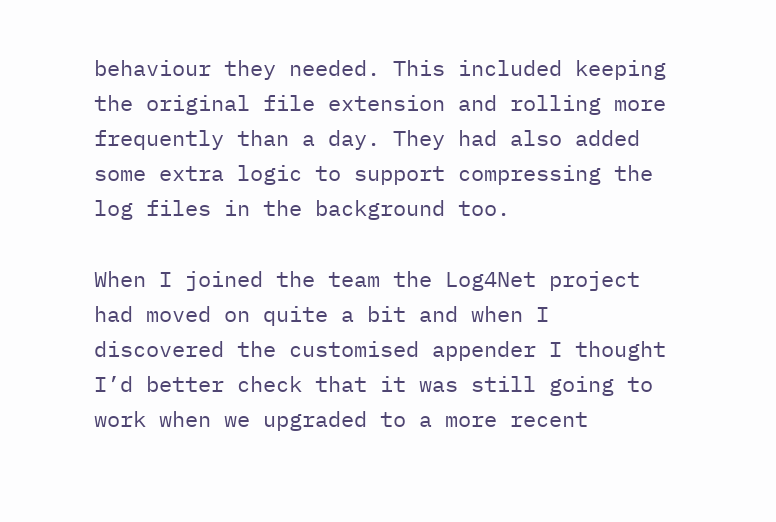behaviour they needed. This included keeping the original file extension and rolling more frequently than a day. They had also added some extra logic to support compressing the log files in the background too.

When I joined the team the Log4Net project had moved on quite a bit and when I discovered the customised appender I thought I’d better check that it was still going to work when we upgraded to a more recent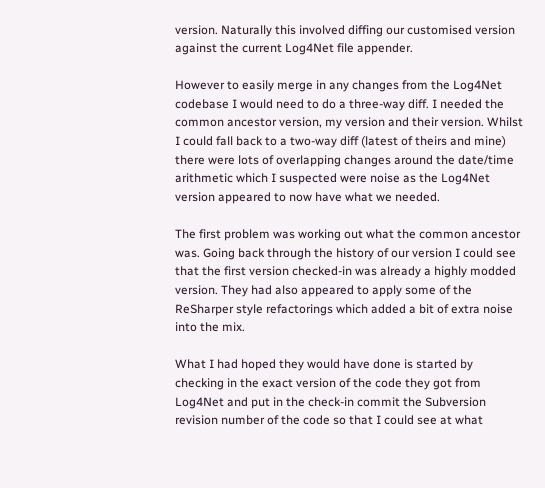version. Naturally this involved diffing our customised version against the current Log4Net file appender.

However to easily merge in any changes from the Log4Net codebase I would need to do a three-way diff. I needed the common ancestor version, my version and their version. Whilst I could fall back to a two-way diff (latest of theirs and mine) there were lots of overlapping changes around the date/time arithmetic which I suspected were noise as the Log4Net version appeared to now have what we needed.

The first problem was working out what the common ancestor was. Going back through the history of our version I could see that the first version checked-in was already a highly modded version. They had also appeared to apply some of the ReSharper style refactorings which added a bit of extra noise into the mix.

What I had hoped they would have done is started by checking in the exact version of the code they got from Log4Net and put in the check-in commit the Subversion revision number of the code so that I could see at what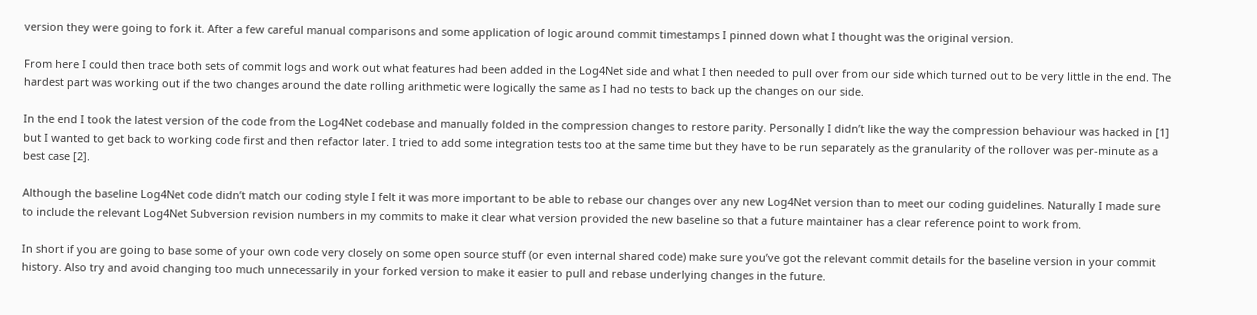version they were going to fork it. After a few careful manual comparisons and some application of logic around commit timestamps I pinned down what I thought was the original version.

From here I could then trace both sets of commit logs and work out what features had been added in the Log4Net side and what I then needed to pull over from our side which turned out to be very little in the end. The hardest part was working out if the two changes around the date rolling arithmetic were logically the same as I had no tests to back up the changes on our side.

In the end I took the latest version of the code from the Log4Net codebase and manually folded in the compression changes to restore parity. Personally I didn’t like the way the compression behaviour was hacked in [1] but I wanted to get back to working code first and then refactor later. I tried to add some integration tests too at the same time but they have to be run separately as the granularity of the rollover was per-minute as a best case [2].

Although the baseline Log4Net code didn’t match our coding style I felt it was more important to be able to rebase our changes over any new Log4Net version than to meet our coding guidelines. Naturally I made sure to include the relevant Log4Net Subversion revision numbers in my commits to make it clear what version provided the new baseline so that a future maintainer has a clear reference point to work from.

In short if you are going to base some of your own code very closely on some open source stuff (or even internal shared code) make sure you’ve got the relevant commit details for the baseline version in your commit history. Also try and avoid changing too much unnecessarily in your forked version to make it easier to pull and rebase underlying changes in the future.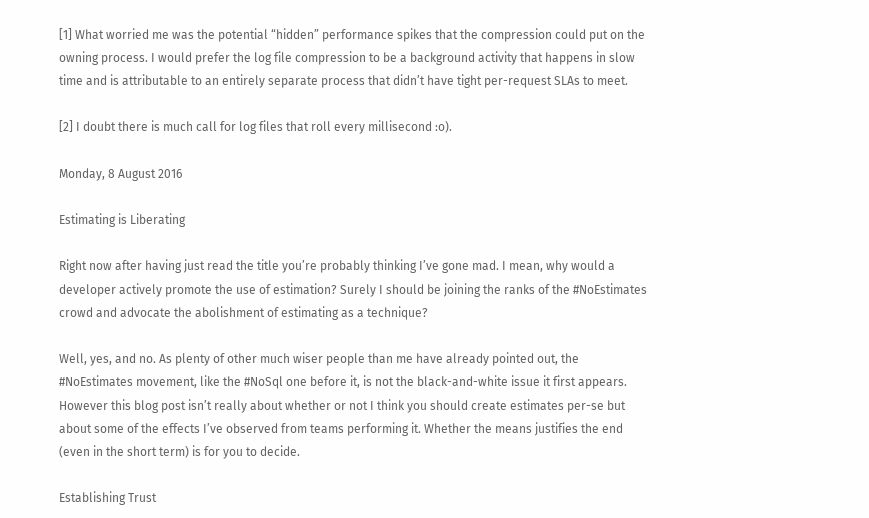[1] What worried me was the potential “hidden” performance spikes that the compression could put on the owning process. I would prefer the log file compression to be a background activity that happens in slow time and is attributable to an entirely separate process that didn’t have tight per-request SLAs to meet.

[2] I doubt there is much call for log files that roll every millisecond :o).

Monday, 8 August 2016

Estimating is Liberating

Right now after having just read the title you’re probably thinking I’ve gone mad. I mean, why would a developer actively promote the use of estimation? Surely I should be joining the ranks of the #NoEstimates crowd and advocate the abolishment of estimating as a technique?

Well, yes, and no. As plenty of other much wiser people than me have already pointed out, the #NoEstimates movement, like the #NoSql one before it, is not the black-and-white issue it first appears. However this blog post isn’t really about whether or not I think you should create estimates per-se but about some of the effects I’ve observed from teams performing it. Whether the means justifies the end (even in the short term) is for you to decide.

Establishing Trust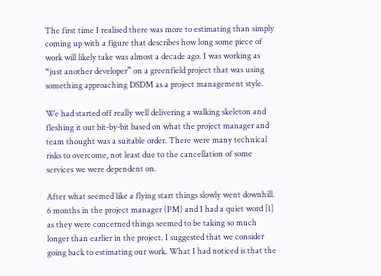The first time I realised there was more to estimating than simply coming up with a figure that describes how long some piece of work will likely take was almost a decade ago. I was working as “just another developer” on a greenfield project that was using something approaching DSDM as a project management style.

We had started off really well delivering a walking skeleton and fleshing it out bit-by-bit based on what the project manager and team thought was a suitable order. There were many technical risks to overcome, not least due to the cancellation of some services we were dependent on.

After what seemed like a flying start things slowly went downhill. 6 months in the project manager (PM) and I had a quiet word [1] as they were concerned things seemed to be taking so much longer than earlier in the project. I suggested that we consider going back to estimating our work. What I had noticed is that the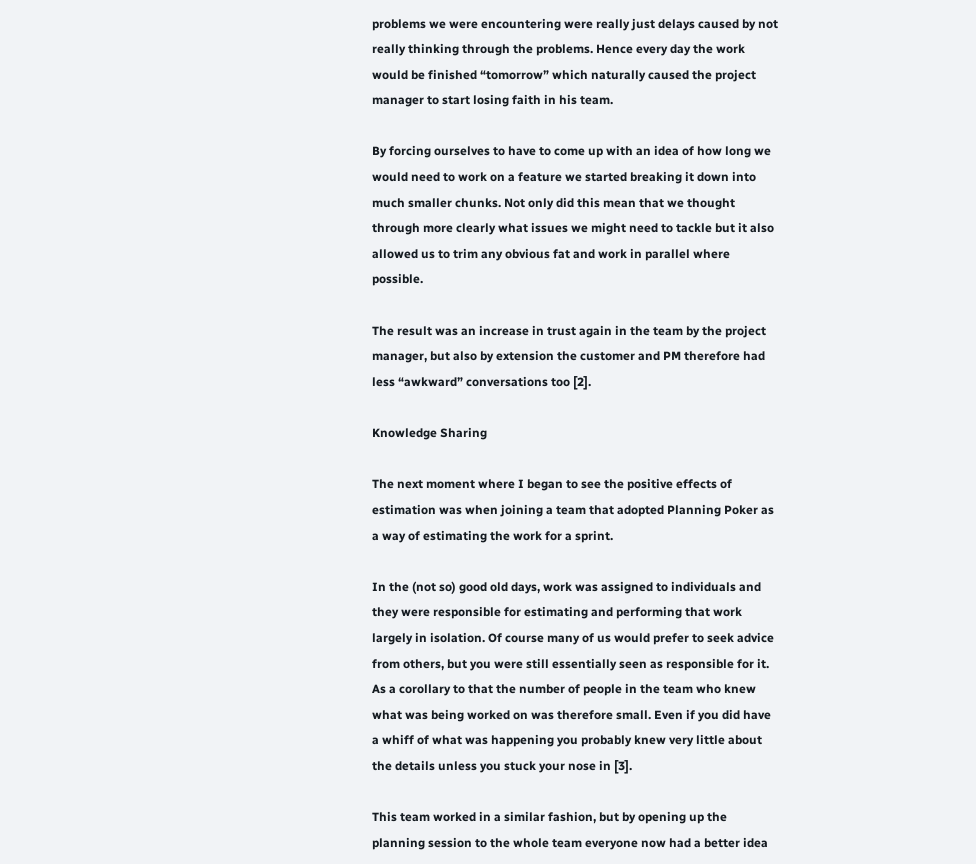problems we were encountering were really just delays caused by not really thinking through the problems. Hence every day the work would be finished “tomorrow” which naturally caused the project manager to start losing faith in his team.

By forcing ourselves to have to come up with an idea of how long we would need to work on a feature we started breaking it down into much smaller chunks. Not only did this mean that we thought through more clearly what issues we might need to tackle but it also allowed us to trim any obvious fat and work in parallel where possible.

The result was an increase in trust again in the team by the project manager, but also by extension the customer and PM therefore had less “awkward” conversations too [2].

Knowledge Sharing

The next moment where I began to see the positive effects of estimation was when joining a team that adopted Planning Poker as a way of estimating the work for a sprint.

In the (not so) good old days, work was assigned to individuals and they were responsible for estimating and performing that work largely in isolation. Of course many of us would prefer to seek advice from others, but you were still essentially seen as responsible for it. As a corollary to that the number of people in the team who knew what was being worked on was therefore small. Even if you did have a whiff of what was happening you probably knew very little about the details unless you stuck your nose in [3].

This team worked in a similar fashion, but by opening up the planning session to the whole team everyone now had a better idea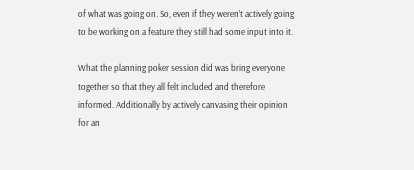of what was going on. So, even if they weren’t actively going to be working on a feature they still had some input into it.

What the planning poker session did was bring everyone together so that they all felt included and therefore informed. Additionally by actively canvasing their opinion for an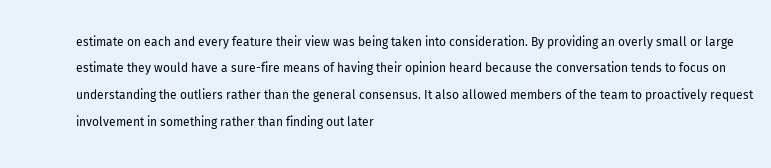estimate on each and every feature their view was being taken into consideration. By providing an overly small or large estimate they would have a sure-fire means of having their opinion heard because the conversation tends to focus on understanding the outliers rather than the general consensus. It also allowed members of the team to proactively request involvement in something rather than finding out later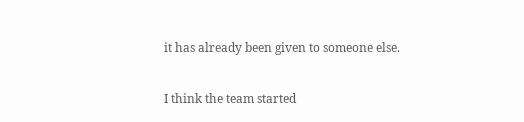it has already been given to someone else.

I think the team started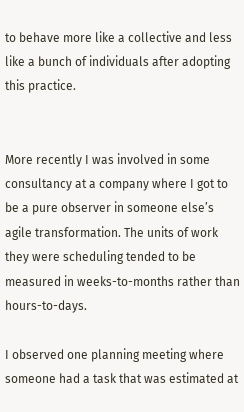to behave more like a collective and less like a bunch of individuals after adopting this practice.


More recently I was involved in some consultancy at a company where I got to be a pure observer in someone else’s agile transformation. The units of work they were scheduling tended to be measured in weeks-to-months rather than hours-to-days.

I observed one planning meeting where someone had a task that was estimated at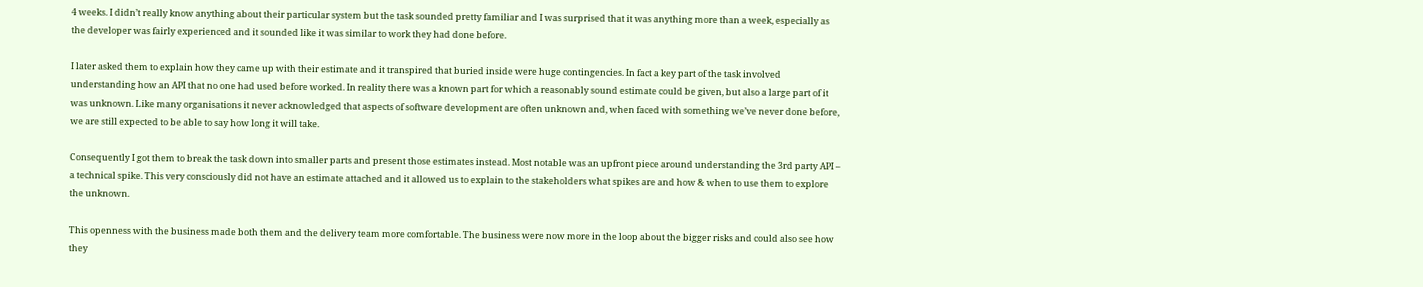4 weeks. I didn’t really know anything about their particular system but the task sounded pretty familiar and I was surprised that it was anything more than a week, especially as the developer was fairly experienced and it sounded like it was similar to work they had done before.

I later asked them to explain how they came up with their estimate and it transpired that buried inside were huge contingencies. In fact a key part of the task involved understanding how an API that no one had used before worked. In reality there was a known part for which a reasonably sound estimate could be given, but also a large part of it was unknown. Like many organisations it never acknowledged that aspects of software development are often unknown and, when faced with something we’ve never done before, we are still expected to be able to say how long it will take.

Consequently I got them to break the task down into smaller parts and present those estimates instead. Most notable was an upfront piece around understanding the 3rd party API – a technical spike. This very consciously did not have an estimate attached and it allowed us to explain to the stakeholders what spikes are and how & when to use them to explore the unknown.

This openness with the business made both them and the delivery team more comfortable. The business were now more in the loop about the bigger risks and could also see how they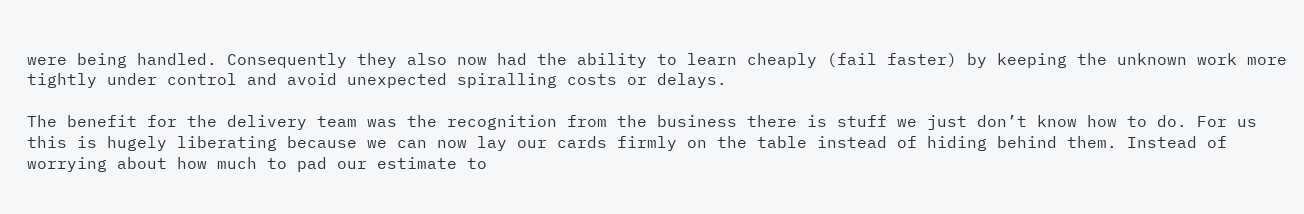were being handled. Consequently they also now had the ability to learn cheaply (fail faster) by keeping the unknown work more tightly under control and avoid unexpected spiralling costs or delays.

The benefit for the delivery team was the recognition from the business there is stuff we just don’t know how to do. For us this is hugely liberating because we can now lay our cards firmly on the table instead of hiding behind them. Instead of worrying about how much to pad our estimate to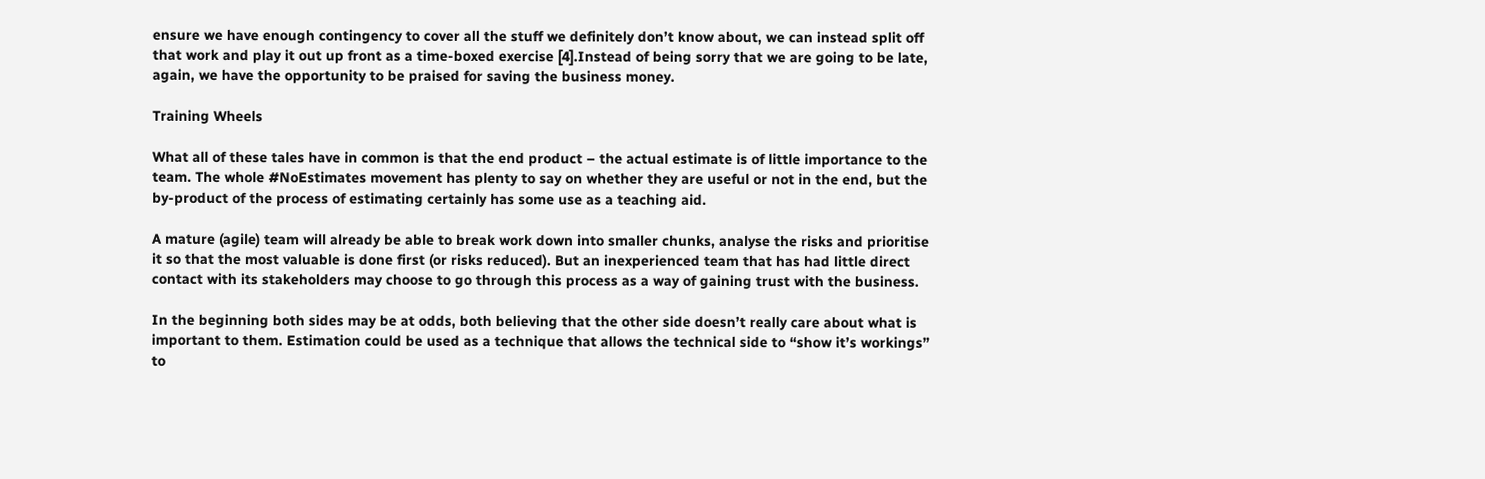ensure we have enough contingency to cover all the stuff we definitely don’t know about, we can instead split off that work and play it out up front as a time-boxed exercise [4].Instead of being sorry that we are going to be late, again, we have the opportunity to be praised for saving the business money.

Training Wheels

What all of these tales have in common is that the end product – the actual estimate is of little importance to the team. The whole #NoEstimates movement has plenty to say on whether they are useful or not in the end, but the by-product of the process of estimating certainly has some use as a teaching aid.

A mature (agile) team will already be able to break work down into smaller chunks, analyse the risks and prioritise it so that the most valuable is done first (or risks reduced). But an inexperienced team that has had little direct contact with its stakeholders may choose to go through this process as a way of gaining trust with the business.

In the beginning both sides may be at odds, both believing that the other side doesn’t really care about what is important to them. Estimation could be used as a technique that allows the technical side to “show it’s workings” to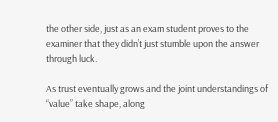the other side, just as an exam student proves to the examiner that they didn’t just stumble upon the answer through luck.

As trust eventually grows and the joint understandings of “value” take shape, along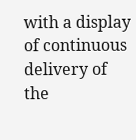with a display of continuous delivery of the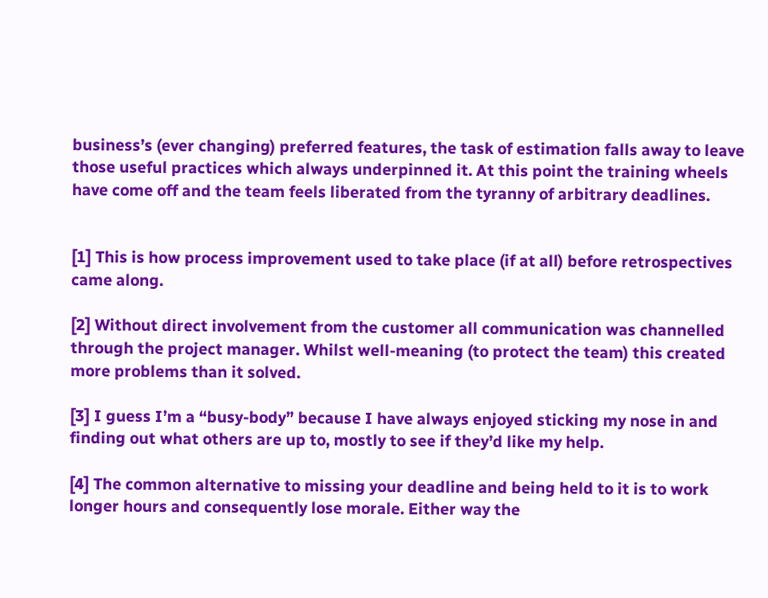business’s (ever changing) preferred features, the task of estimation falls away to leave those useful practices which always underpinned it. At this point the training wheels have come off and the team feels liberated from the tyranny of arbitrary deadlines.


[1] This is how process improvement used to take place (if at all) before retrospectives came along.

[2] Without direct involvement from the customer all communication was channelled through the project manager. Whilst well-meaning (to protect the team) this created more problems than it solved.

[3] I guess I’m a “busy-body” because I have always enjoyed sticking my nose in and finding out what others are up to, mostly to see if they’d like my help.

[4] The common alternative to missing your deadline and being held to it is to work longer hours and consequently lose morale. Either way the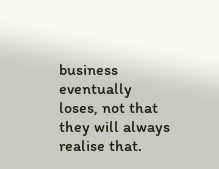business eventually loses, not that they will always realise that.